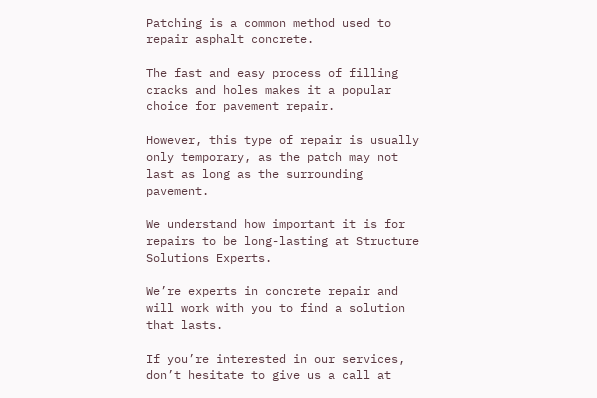Patching is a common method used to repair asphalt concrete.

The fast and easy process of filling cracks and holes makes it a popular choice for pavement repair.

However, this type of repair is usually only temporary, as the patch may not last as long as the surrounding pavement.

We understand how important it is for repairs to be long-lasting at Structure Solutions Experts.

We’re experts in concrete repair and will work with you to find a solution that lasts.

If you’re interested in our services, don’t hesitate to give us a call at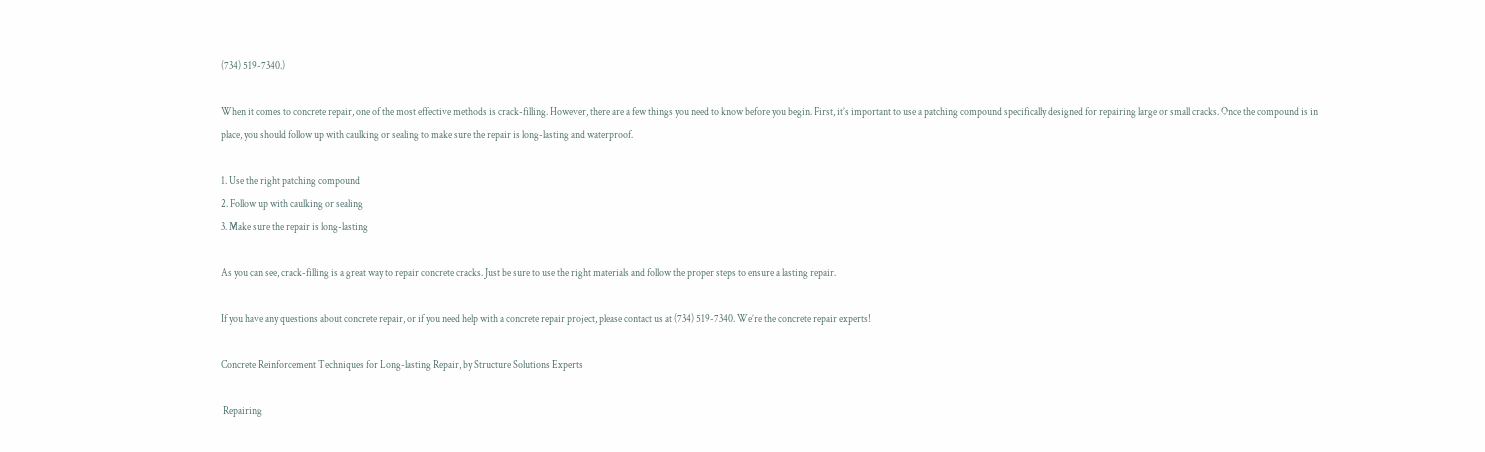(734) 519-7340.)

When it comes to concrete repair, one of the most effective methods is crack-filling. However, there are a few things you need to know before you begin. First, it’s important to use a patching compound specifically designed for repairing large or small cracks. Once the compound is in place, you should follow up with caulking or sealing to make sure the repair is long-lasting and waterproof.

1. Use the right patching compound
2. Follow up with caulking or sealing
3. Make sure the repair is long-lasting

As you can see, crack-filling is a great way to repair concrete cracks. Just be sure to use the right materials and follow the proper steps to ensure a lasting repair.

If you have any questions about concrete repair, or if you need help with a concrete repair project, please contact us at (734) 519-7340. We’re the concrete repair experts!

Concrete Reinforcement Techniques for Long-lasting Repair, by Structure Solutions Experts

 Repairing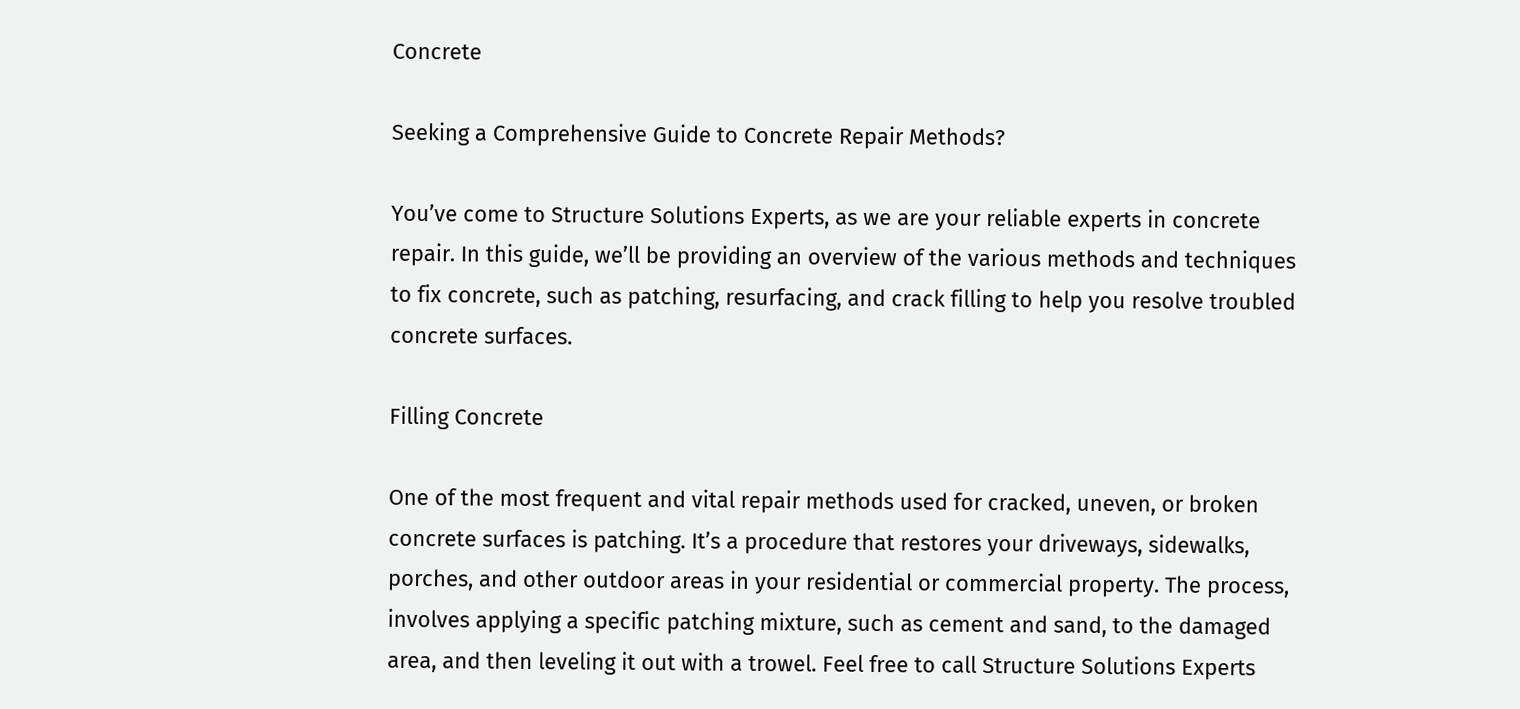Concrete

Seeking a Comprehensive Guide to Concrete Repair Methods?

You’ve come to Structure Solutions Experts, as we are your reliable experts in concrete repair. In this guide, we’ll be providing an overview of the various methods and techniques to fix concrete, such as patching, resurfacing, and crack filling to help you resolve troubled concrete surfaces.

Filling Concrete

One of the most frequent and vital repair methods used for cracked, uneven, or broken concrete surfaces is patching. It’s a procedure that restores your driveways, sidewalks, porches, and other outdoor areas in your residential or commercial property. The process, involves applying a specific patching mixture, such as cement and sand, to the damaged area, and then leveling it out with a trowel. Feel free to call Structure Solutions Experts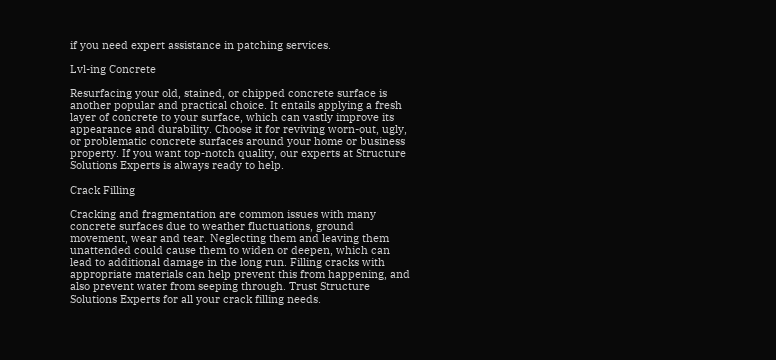if you need expert assistance in patching services.

Lvl-ing Concrete

Resurfacing your old, stained, or chipped concrete surface is another popular and practical choice. It entails applying a fresh layer of concrete to your surface, which can vastly improve its appearance and durability. Choose it for reviving worn-out, ugly, or problematic concrete surfaces around your home or business property. If you want top-notch quality, our experts at Structure Solutions Experts is always ready to help.

Crack Filling

Cracking and fragmentation are common issues with many concrete surfaces due to weather fluctuations, ground movement, wear and tear. Neglecting them and leaving them unattended could cause them to widen or deepen, which can lead to additional damage in the long run. Filling cracks with appropriate materials can help prevent this from happening, and also prevent water from seeping through. Trust Structure Solutions Experts for all your crack filling needs.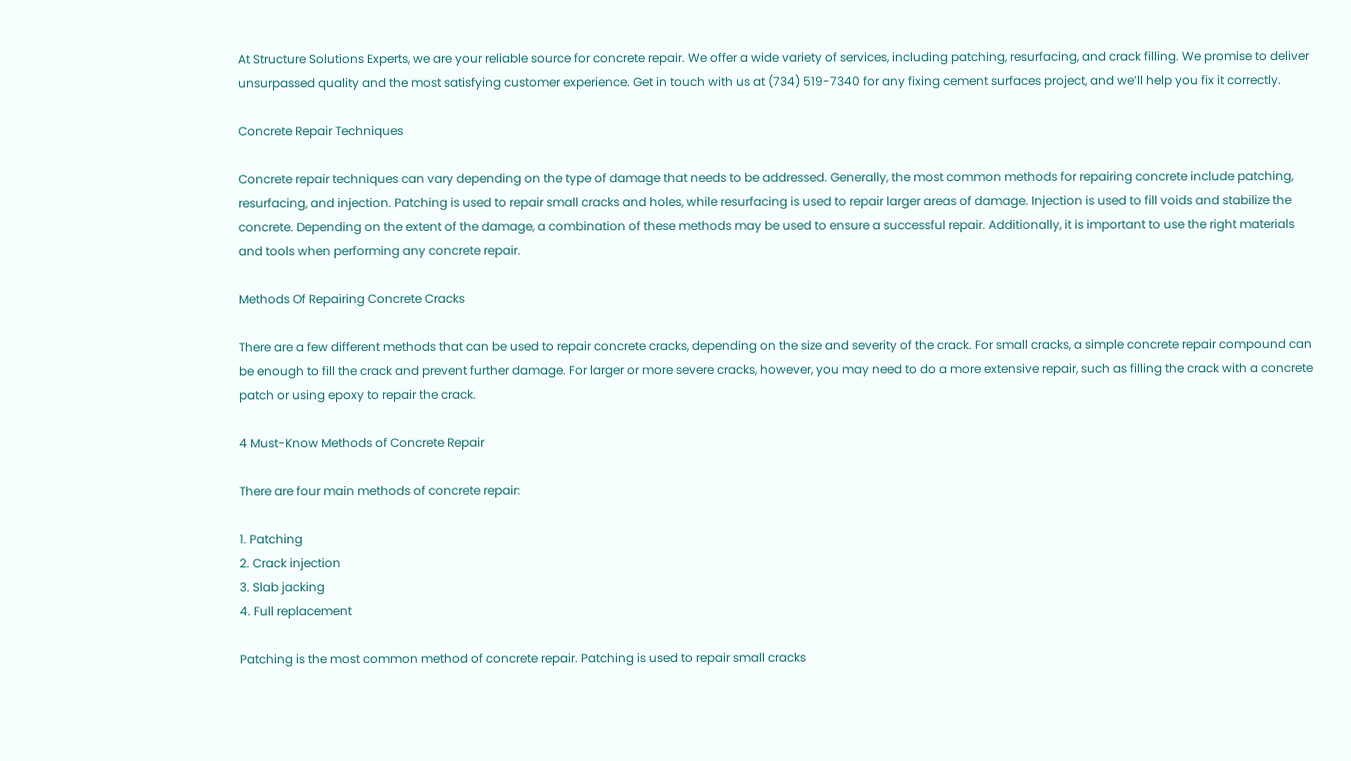At Structure Solutions Experts, we are your reliable source for concrete repair. We offer a wide variety of services, including patching, resurfacing, and crack filling. We promise to deliver unsurpassed quality and the most satisfying customer experience. Get in touch with us at (734) 519-7340 for any fixing cement surfaces project, and we’ll help you fix it correctly.

Concrete Repair Techniques

Concrete repair techniques can vary depending on the type of damage that needs to be addressed. Generally, the most common methods for repairing concrete include patching, resurfacing, and injection. Patching is used to repair small cracks and holes, while resurfacing is used to repair larger areas of damage. Injection is used to fill voids and stabilize the concrete. Depending on the extent of the damage, a combination of these methods may be used to ensure a successful repair. Additionally, it is important to use the right materials and tools when performing any concrete repair.

Methods Of Repairing Concrete Cracks

There are a few different methods that can be used to repair concrete cracks, depending on the size and severity of the crack. For small cracks, a simple concrete repair compound can be enough to fill the crack and prevent further damage. For larger or more severe cracks, however, you may need to do a more extensive repair, such as filling the crack with a concrete patch or using epoxy to repair the crack.

4 Must-Know Methods of Concrete Repair

There are four main methods of concrete repair:

1. Patching
2. Crack injection
3. Slab jacking
4. Full replacement

Patching is the most common method of concrete repair. Patching is used to repair small cracks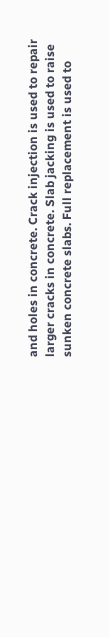and holes in concrete. Crack injection is used to repair larger cracks in concrete. Slab jacking is used to raise sunken concrete slabs. Full replacement is used to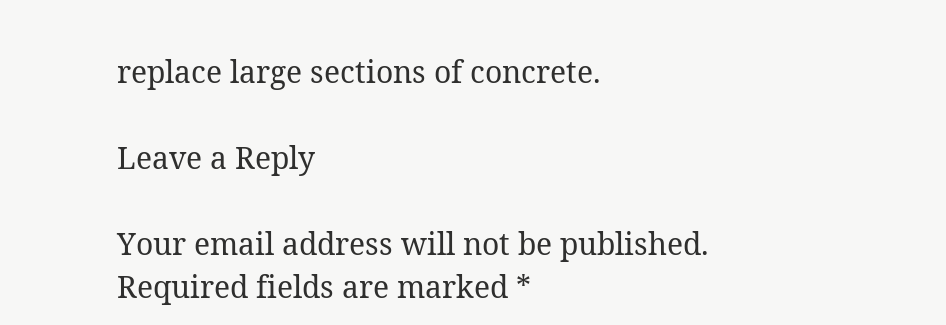replace large sections of concrete.

Leave a Reply

Your email address will not be published. Required fields are marked *